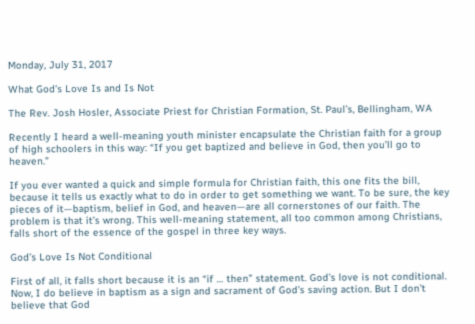Monday, July 31, 2017

What God’s Love Is and Is Not

The Rev. Josh Hosler, Associate Priest for Christian Formation, St. Paul’s, Bellingham, WA

Recently I heard a well-meaning youth minister encapsulate the Christian faith for a group of high schoolers in this way: “If you get baptized and believe in God, then you’ll go to heaven.”

If you ever wanted a quick and simple formula for Christian faith, this one fits the bill, because it tells us exactly what to do in order to get something we want. To be sure, the key pieces of it—baptism, belief in God, and heaven—are all cornerstones of our faith. The problem is that it’s wrong. This well-meaning statement, all too common among Christians, falls short of the essence of the gospel in three key ways.

God’s Love Is Not Conditional

First of all, it falls short because it is an “if … then” statement. God’s love is not conditional. Now, I do believe in baptism as a sign and sacrament of God’s saving action. But I don’t believe that God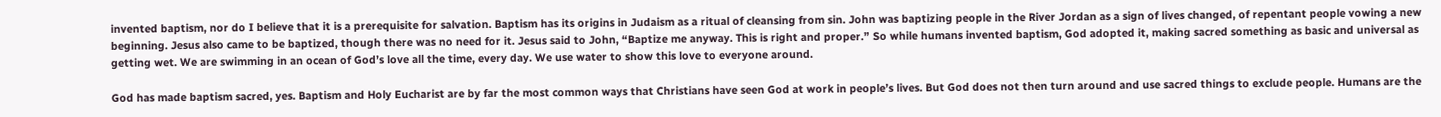invented baptism, nor do I believe that it is a prerequisite for salvation. Baptism has its origins in Judaism as a ritual of cleansing from sin. John was baptizing people in the River Jordan as a sign of lives changed, of repentant people vowing a new beginning. Jesus also came to be baptized, though there was no need for it. Jesus said to John, “Baptize me anyway. This is right and proper.” So while humans invented baptism, God adopted it, making sacred something as basic and universal as getting wet. We are swimming in an ocean of God’s love all the time, every day. We use water to show this love to everyone around.

God has made baptism sacred, yes. Baptism and Holy Eucharist are by far the most common ways that Christians have seen God at work in people’s lives. But God does not then turn around and use sacred things to exclude people. Humans are the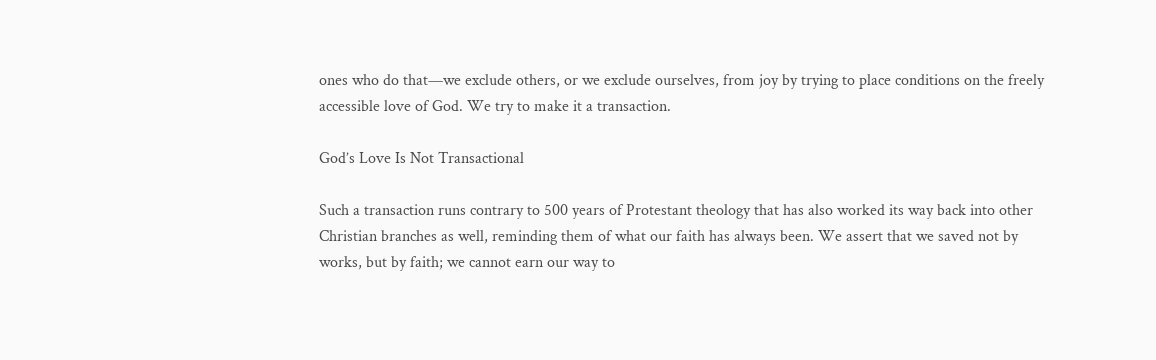ones who do that—we exclude others, or we exclude ourselves, from joy by trying to place conditions on the freely accessible love of God. We try to make it a transaction.

God’s Love Is Not Transactional

Such a transaction runs contrary to 500 years of Protestant theology that has also worked its way back into other Christian branches as well, reminding them of what our faith has always been. We assert that we saved not by works, but by faith; we cannot earn our way to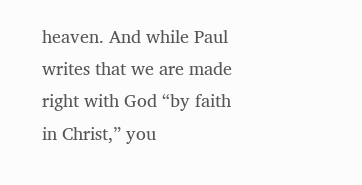heaven. And while Paul writes that we are made right with God “by faith in Christ,” you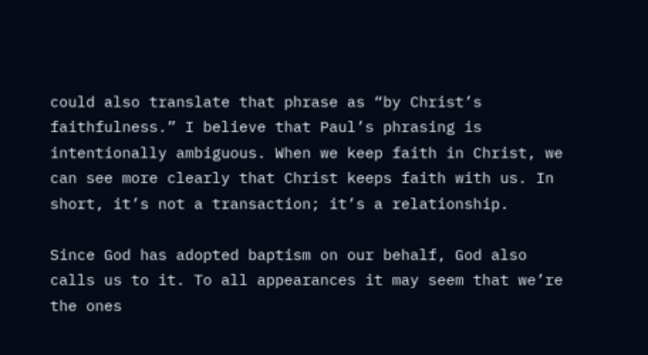could also translate that phrase as “by Christ’s faithfulness.” I believe that Paul’s phrasing is intentionally ambiguous. When we keep faith in Christ, we can see more clearly that Christ keeps faith with us. In short, it’s not a transaction; it’s a relationship.

Since God has adopted baptism on our behalf, God also calls us to it. To all appearances it may seem that we’re the ones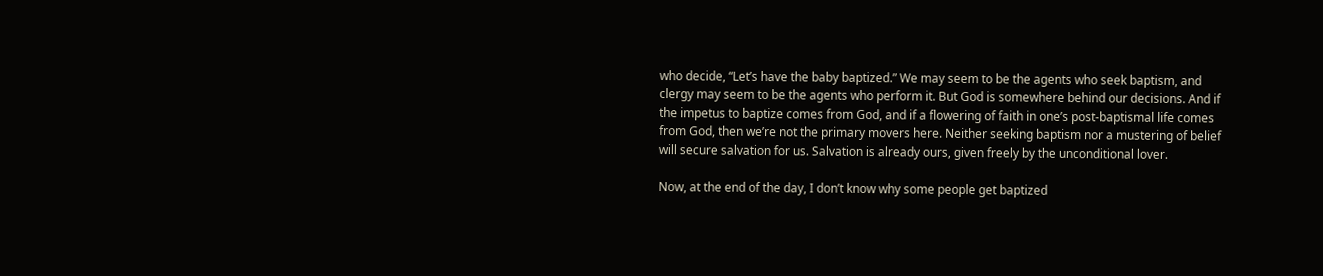who decide, “Let’s have the baby baptized.” We may seem to be the agents who seek baptism, and clergy may seem to be the agents who perform it. But God is somewhere behind our decisions. And if the impetus to baptize comes from God, and if a flowering of faith in one’s post-baptismal life comes from God, then we’re not the primary movers here. Neither seeking baptism nor a mustering of belief will secure salvation for us. Salvation is already ours, given freely by the unconditional lover.

Now, at the end of the day, I don’t know why some people get baptized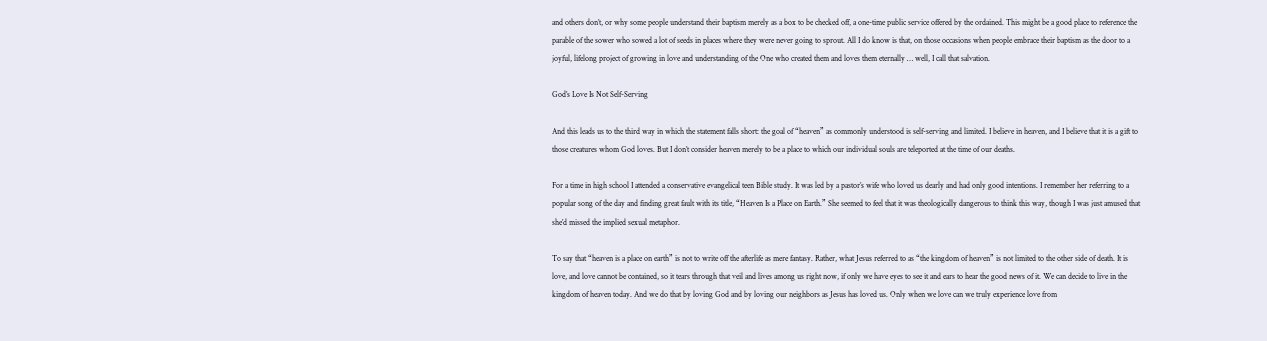and others don’t, or why some people understand their baptism merely as a box to be checked off, a one-time public service offered by the ordained. This might be a good place to reference the parable of the sower who sowed a lot of seeds in places where they were never going to sprout. All I do know is that, on those occasions when people embrace their baptism as the door to a joyful, lifelong project of growing in love and understanding of the One who created them and loves them eternally … well, I call that salvation.

God’s Love Is Not Self-Serving

And this leads us to the third way in which the statement falls short: the goal of “heaven” as commonly understood is self-serving and limited. I believe in heaven, and I believe that it is a gift to those creatures whom God loves. But I don’t consider heaven merely to be a place to which our individual souls are teleported at the time of our deaths.

For a time in high school I attended a conservative evangelical teen Bible study. It was led by a pastor’s wife who loved us dearly and had only good intentions. I remember her referring to a popular song of the day and finding great fault with its title, “Heaven Is a Place on Earth.” She seemed to feel that it was theologically dangerous to think this way, though I was just amused that she’d missed the implied sexual metaphor.

To say that “heaven is a place on earth” is not to write off the afterlife as mere fantasy. Rather, what Jesus referred to as “the kingdom of heaven” is not limited to the other side of death. It is love, and love cannot be contained, so it tears through that veil and lives among us right now, if only we have eyes to see it and ears to hear the good news of it. We can decide to live in the kingdom of heaven today. And we do that by loving God and by loving our neighbors as Jesus has loved us. Only when we love can we truly experience love from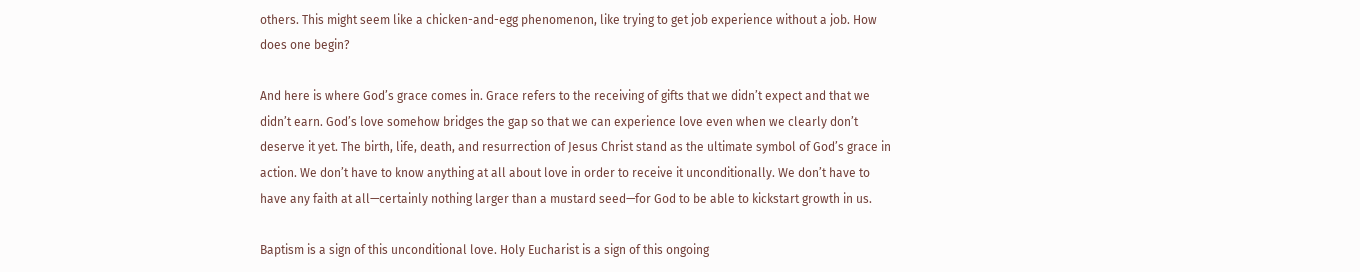others. This might seem like a chicken-and-egg phenomenon, like trying to get job experience without a job. How does one begin?

And here is where God’s grace comes in. Grace refers to the receiving of gifts that we didn’t expect and that we didn’t earn. God’s love somehow bridges the gap so that we can experience love even when we clearly don’t deserve it yet. The birth, life, death, and resurrection of Jesus Christ stand as the ultimate symbol of God’s grace in action. We don’t have to know anything at all about love in order to receive it unconditionally. We don’t have to have any faith at all—certainly nothing larger than a mustard seed—for God to be able to kickstart growth in us.

Baptism is a sign of this unconditional love. Holy Eucharist is a sign of this ongoing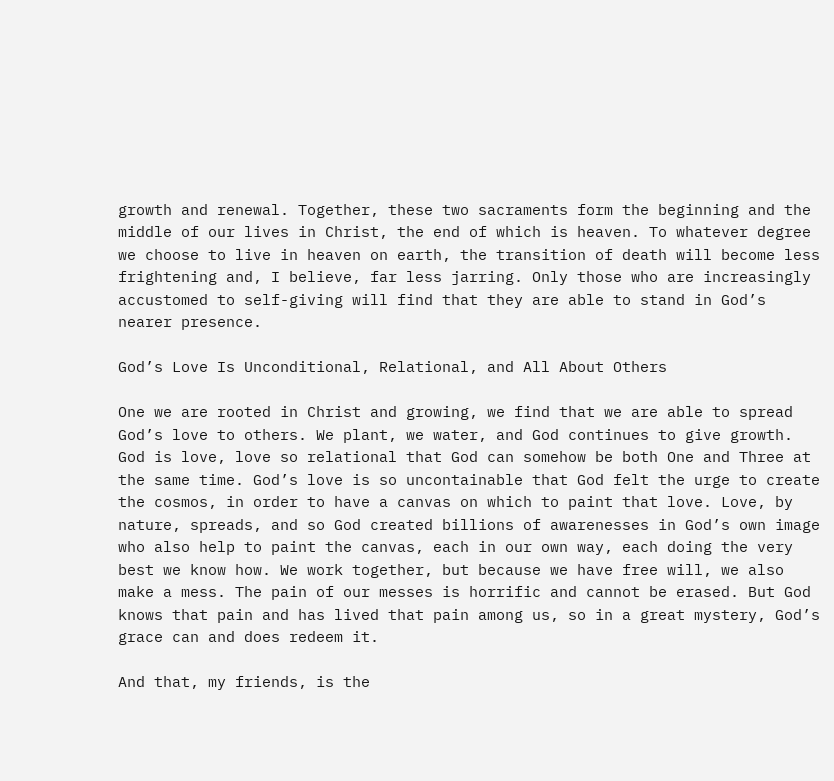growth and renewal. Together, these two sacraments form the beginning and the middle of our lives in Christ, the end of which is heaven. To whatever degree we choose to live in heaven on earth, the transition of death will become less frightening and, I believe, far less jarring. Only those who are increasingly accustomed to self-giving will find that they are able to stand in God’s nearer presence.

God’s Love Is Unconditional, Relational, and All About Others

One we are rooted in Christ and growing, we find that we are able to spread God’s love to others. We plant, we water, and God continues to give growth. God is love, love so relational that God can somehow be both One and Three at the same time. God’s love is so uncontainable that God felt the urge to create the cosmos, in order to have a canvas on which to paint that love. Love, by nature, spreads, and so God created billions of awarenesses in God’s own image who also help to paint the canvas, each in our own way, each doing the very best we know how. We work together, but because we have free will, we also make a mess. The pain of our messes is horrific and cannot be erased. But God knows that pain and has lived that pain among us, so in a great mystery, God’s grace can and does redeem it.

And that, my friends, is the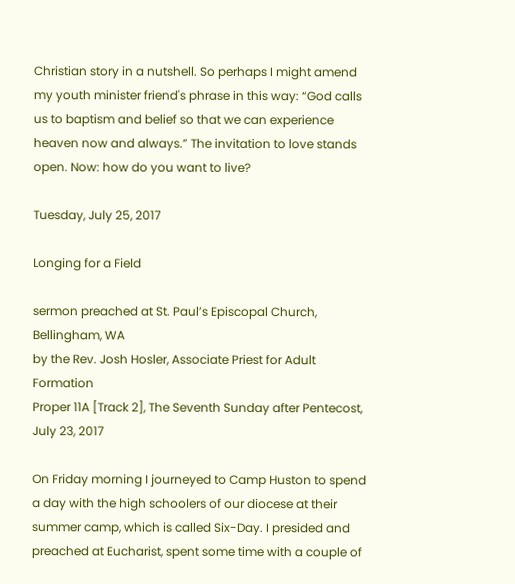Christian story in a nutshell. So perhaps I might amend my youth minister friend's phrase in this way: “God calls us to baptism and belief so that we can experience heaven now and always.” The invitation to love stands open. Now: how do you want to live?

Tuesday, July 25, 2017

Longing for a Field

sermon preached at St. Paul’s Episcopal Church, Bellingham, WA
by the Rev. Josh Hosler, Associate Priest for Adult Formation
Proper 11A [Track 2], The Seventh Sunday after Pentecost, July 23, 2017

On Friday morning I journeyed to Camp Huston to spend a day with the high schoolers of our diocese at their summer camp, which is called Six-Day. I presided and preached at Eucharist, spent some time with a couple of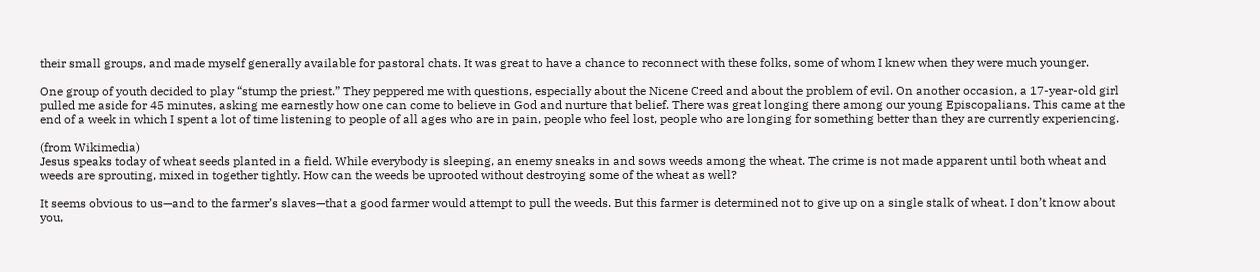their small groups, and made myself generally available for pastoral chats. It was great to have a chance to reconnect with these folks, some of whom I knew when they were much younger.

One group of youth decided to play “stump the priest.” They peppered me with questions, especially about the Nicene Creed and about the problem of evil. On another occasion, a 17-year-old girl pulled me aside for 45 minutes, asking me earnestly how one can come to believe in God and nurture that belief. There was great longing there among our young Episcopalians. This came at the end of a week in which I spent a lot of time listening to people of all ages who are in pain, people who feel lost, people who are longing for something better than they are currently experiencing.

(from Wikimedia)
Jesus speaks today of wheat seeds planted in a field. While everybody is sleeping, an enemy sneaks in and sows weeds among the wheat. The crime is not made apparent until both wheat and weeds are sprouting, mixed in together tightly. How can the weeds be uprooted without destroying some of the wheat as well?

It seems obvious to us—and to the farmer’s slaves—that a good farmer would attempt to pull the weeds. But this farmer is determined not to give up on a single stalk of wheat. I don’t know about you,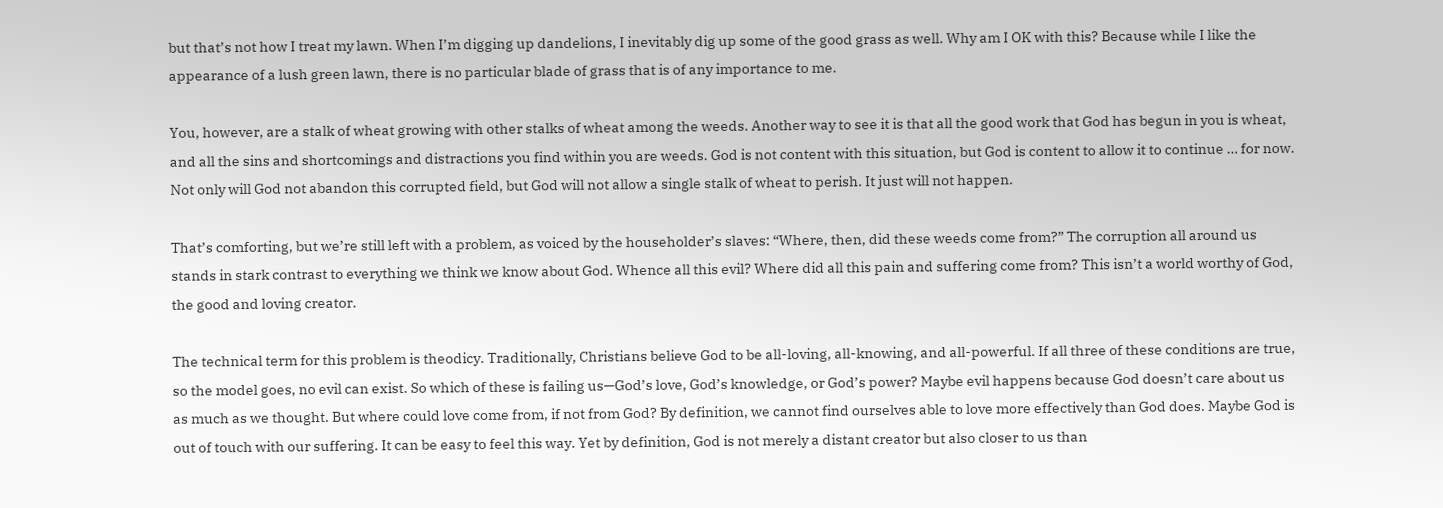but that’s not how I treat my lawn. When I’m digging up dandelions, I inevitably dig up some of the good grass as well. Why am I OK with this? Because while I like the appearance of a lush green lawn, there is no particular blade of grass that is of any importance to me.

You, however, are a stalk of wheat growing with other stalks of wheat among the weeds. Another way to see it is that all the good work that God has begun in you is wheat, and all the sins and shortcomings and distractions you find within you are weeds. God is not content with this situation, but God is content to allow it to continue … for now. Not only will God not abandon this corrupted field, but God will not allow a single stalk of wheat to perish. It just will not happen.

That’s comforting, but we’re still left with a problem, as voiced by the householder’s slaves: “Where, then, did these weeds come from?” The corruption all around us stands in stark contrast to everything we think we know about God. Whence all this evil? Where did all this pain and suffering come from? This isn’t a world worthy of God, the good and loving creator.

The technical term for this problem is theodicy. Traditionally, Christians believe God to be all-loving, all-knowing, and all-powerful. If all three of these conditions are true, so the model goes, no evil can exist. So which of these is failing us—God’s love, God’s knowledge, or God’s power? Maybe evil happens because God doesn’t care about us as much as we thought. But where could love come from, if not from God? By definition, we cannot find ourselves able to love more effectively than God does. Maybe God is out of touch with our suffering. It can be easy to feel this way. Yet by definition, God is not merely a distant creator but also closer to us than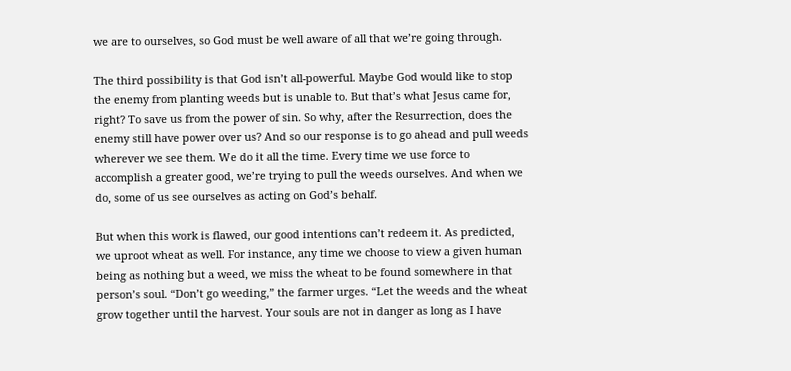we are to ourselves, so God must be well aware of all that we’re going through.

The third possibility is that God isn’t all-powerful. Maybe God would like to stop the enemy from planting weeds but is unable to. But that’s what Jesus came for, right? To save us from the power of sin. So why, after the Resurrection, does the enemy still have power over us? And so our response is to go ahead and pull weeds wherever we see them. We do it all the time. Every time we use force to accomplish a greater good, we’re trying to pull the weeds ourselves. And when we do, some of us see ourselves as acting on God’s behalf.

But when this work is flawed, our good intentions can’t redeem it. As predicted, we uproot wheat as well. For instance, any time we choose to view a given human being as nothing but a weed, we miss the wheat to be found somewhere in that person’s soul. “Don’t go weeding,” the farmer urges. “Let the weeds and the wheat grow together until the harvest. Your souls are not in danger as long as I have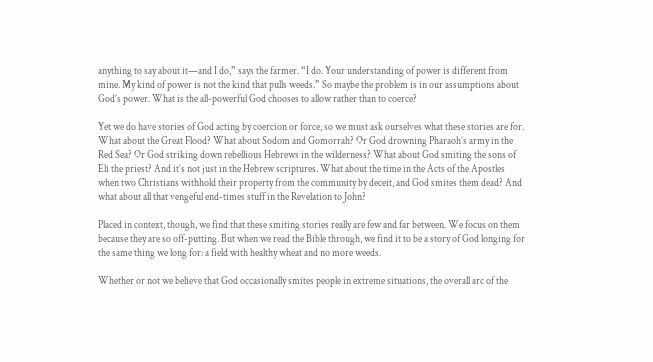anything to say about it—and I do,” says the farmer. “I do. Your understanding of power is different from mine. My kind of power is not the kind that pulls weeds.” So maybe the problem is in our assumptions about God’s power. What is the all-powerful God chooses to allow rather than to coerce?

Yet we do have stories of God acting by coercion or force, so we must ask ourselves what these stories are for. What about the Great Flood? What about Sodom and Gomorrah? Or God drowning Pharaoh’s army in the Red Sea? Or God striking down rebellious Hebrews in the wilderness? What about God smiting the sons of Eli the priest? And it’s not just in the Hebrew scriptures. What about the time in the Acts of the Apostles when two Christians withhold their property from the community by deceit, and God smites them dead? And what about all that vengeful end-times stuff in the Revelation to John?

Placed in context, though, we find that these smiting stories really are few and far between. We focus on them because they are so off-putting. But when we read the Bible through, we find it to be a story of God longing for the same thing we long for: a field with healthy wheat and no more weeds.

Whether or not we believe that God occasionally smites people in extreme situations, the overall arc of the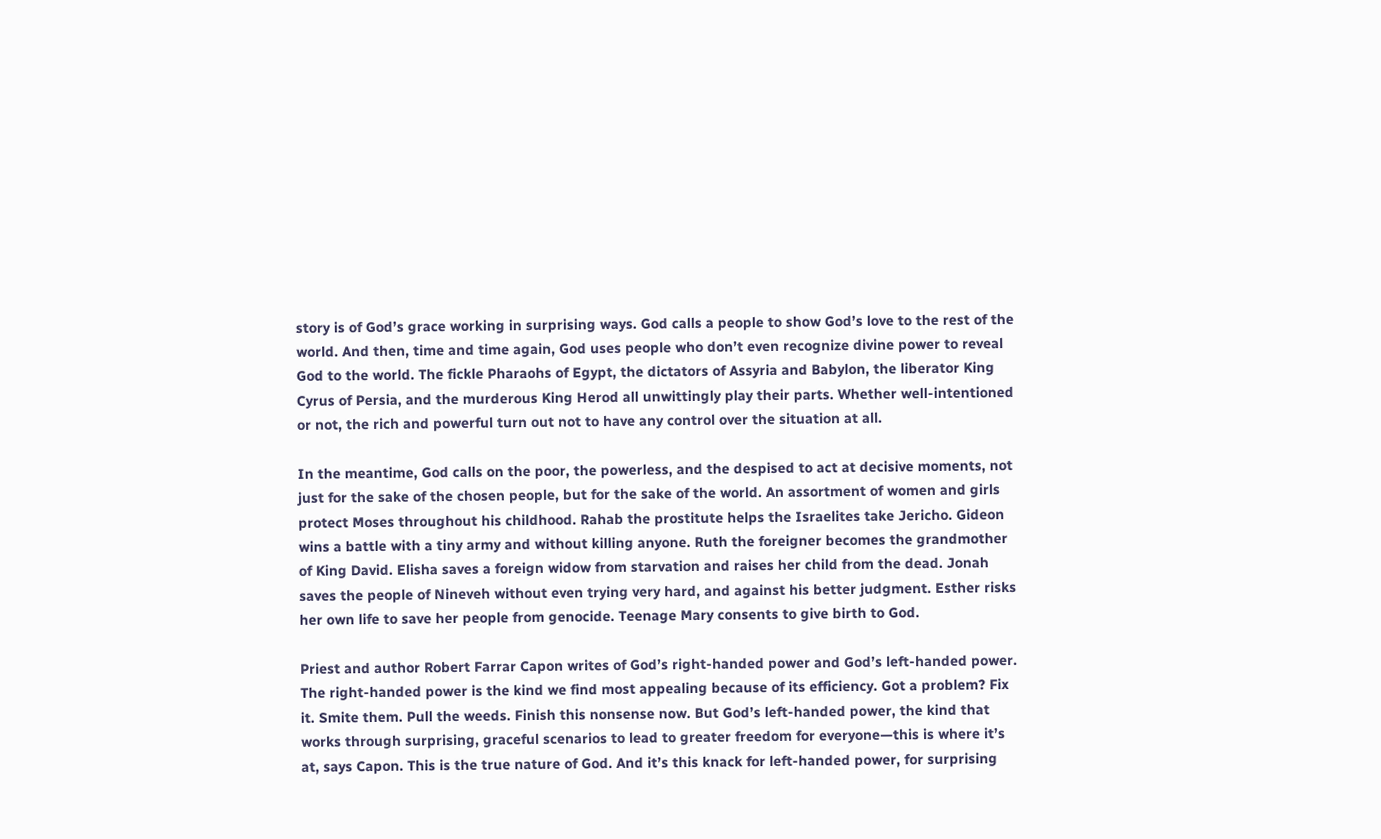story is of God’s grace working in surprising ways. God calls a people to show God’s love to the rest of the world. And then, time and time again, God uses people who don’t even recognize divine power to reveal God to the world. The fickle Pharaohs of Egypt, the dictators of Assyria and Babylon, the liberator King Cyrus of Persia, and the murderous King Herod all unwittingly play their parts. Whether well-intentioned or not, the rich and powerful turn out not to have any control over the situation at all.

In the meantime, God calls on the poor, the powerless, and the despised to act at decisive moments, not just for the sake of the chosen people, but for the sake of the world. An assortment of women and girls protect Moses throughout his childhood. Rahab the prostitute helps the Israelites take Jericho. Gideon wins a battle with a tiny army and without killing anyone. Ruth the foreigner becomes the grandmother of King David. Elisha saves a foreign widow from starvation and raises her child from the dead. Jonah saves the people of Nineveh without even trying very hard, and against his better judgment. Esther risks her own life to save her people from genocide. Teenage Mary consents to give birth to God.

Priest and author Robert Farrar Capon writes of God’s right-handed power and God’s left-handed power. The right-handed power is the kind we find most appealing because of its efficiency. Got a problem? Fix it. Smite them. Pull the weeds. Finish this nonsense now. But God’s left-handed power, the kind that works through surprising, graceful scenarios to lead to greater freedom for everyone—this is where it’s at, says Capon. This is the true nature of God. And it’s this knack for left-handed power, for surprising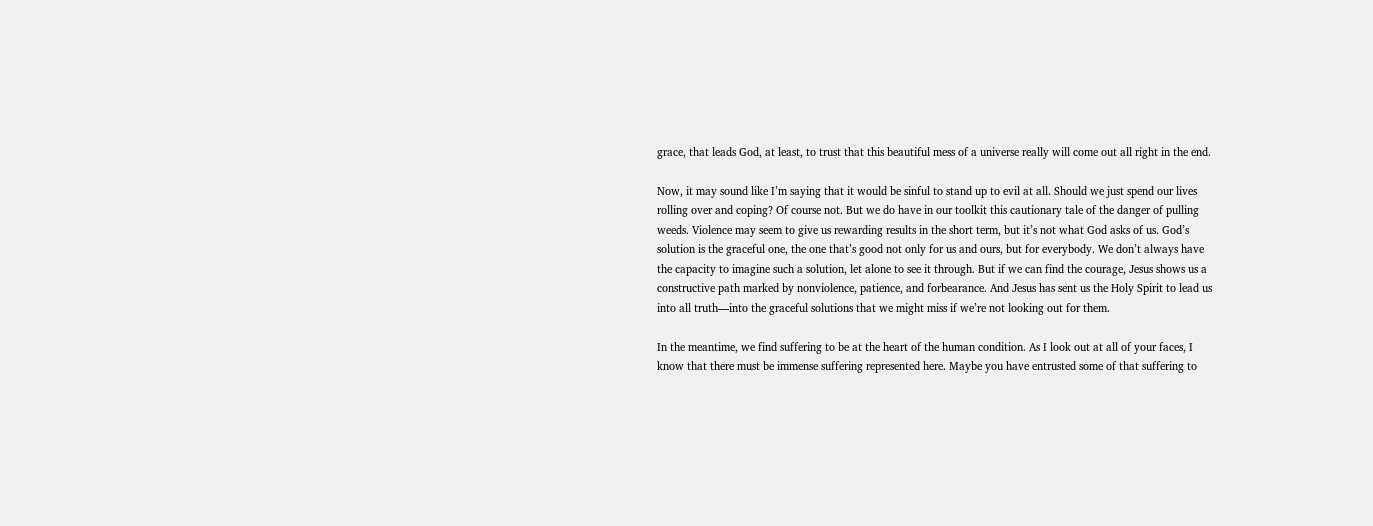grace, that leads God, at least, to trust that this beautiful mess of a universe really will come out all right in the end.

Now, it may sound like I’m saying that it would be sinful to stand up to evil at all. Should we just spend our lives rolling over and coping? Of course not. But we do have in our toolkit this cautionary tale of the danger of pulling weeds. Violence may seem to give us rewarding results in the short term, but it’s not what God asks of us. God’s solution is the graceful one, the one that’s good not only for us and ours, but for everybody. We don’t always have the capacity to imagine such a solution, let alone to see it through. But if we can find the courage, Jesus shows us a constructive path marked by nonviolence, patience, and forbearance. And Jesus has sent us the Holy Spirit to lead us into all truth—into the graceful solutions that we might miss if we’re not looking out for them.

In the meantime, we find suffering to be at the heart of the human condition. As I look out at all of your faces, I know that there must be immense suffering represented here. Maybe you have entrusted some of that suffering to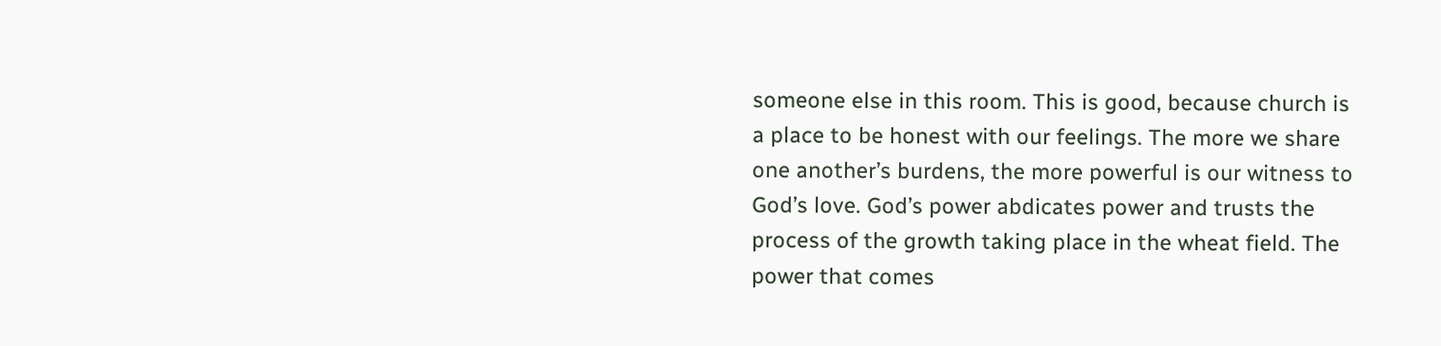someone else in this room. This is good, because church is a place to be honest with our feelings. The more we share one another’s burdens, the more powerful is our witness to God’s love. God’s power abdicates power and trusts the process of the growth taking place in the wheat field. The power that comes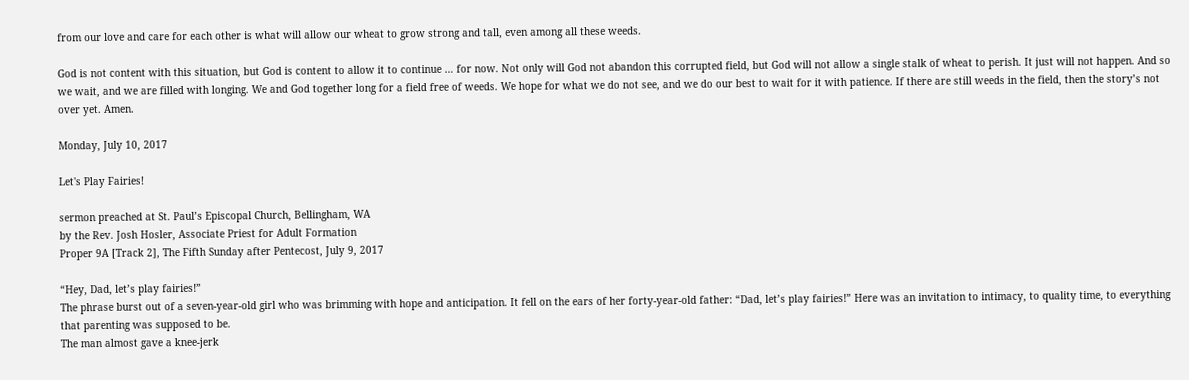from our love and care for each other is what will allow our wheat to grow strong and tall, even among all these weeds.

God is not content with this situation, but God is content to allow it to continue … for now. Not only will God not abandon this corrupted field, but God will not allow a single stalk of wheat to perish. It just will not happen. And so we wait, and we are filled with longing. We and God together long for a field free of weeds. We hope for what we do not see, and we do our best to wait for it with patience. If there are still weeds in the field, then the story’s not over yet. Amen.

Monday, July 10, 2017

Let's Play Fairies!

sermon preached at St. Paul’s Episcopal Church, Bellingham, WA
by the Rev. Josh Hosler, Associate Priest for Adult Formation
Proper 9A [Track 2], The Fifth Sunday after Pentecost, July 9, 2017

“Hey, Dad, let’s play fairies!”
The phrase burst out of a seven-year-old girl who was brimming with hope and anticipation. It fell on the ears of her forty-year-old father: “Dad, let’s play fairies!” Here was an invitation to intimacy, to quality time, to everything that parenting was supposed to be.
The man almost gave a knee-jerk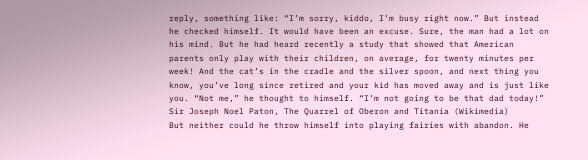reply, something like: “I’m sorry, kiddo, I’m busy right now.” But instead he checked himself. It would have been an excuse. Sure, the man had a lot on his mind. But he had heard recently a study that showed that American parents only play with their children, on average, for twenty minutes per week! And the cat’s in the cradle and the silver spoon, and next thing you know, you’ve long since retired and your kid has moved away and is just like you. “Not me,” he thought to himself. “I’m not going to be that dad today!”
Sir Joseph Noel Paton, The Quarrel of Oberon and Titania (Wikimedia)
But neither could he throw himself into playing fairies with abandon. He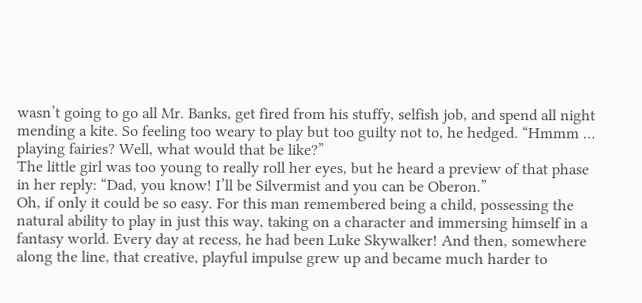wasn’t going to go all Mr. Banks, get fired from his stuffy, selfish job, and spend all night mending a kite. So feeling too weary to play but too guilty not to, he hedged. “Hmmm … playing fairies? Well, what would that be like?”
The little girl was too young to really roll her eyes, but he heard a preview of that phase in her reply: “Dad, you know! I’ll be Silvermist and you can be Oberon.”
Oh, if only it could be so easy. For this man remembered being a child, possessing the natural ability to play in just this way, taking on a character and immersing himself in a fantasy world. Every day at recess, he had been Luke Skywalker! And then, somewhere along the line, that creative, playful impulse grew up and became much harder to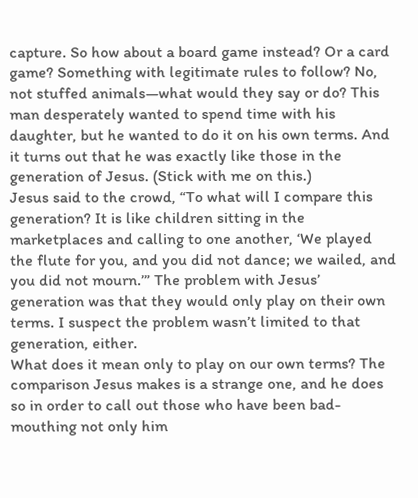capture. So how about a board game instead? Or a card game? Something with legitimate rules to follow? No, not stuffed animals—what would they say or do? This man desperately wanted to spend time with his daughter, but he wanted to do it on his own terms. And it turns out that he was exactly like those in the generation of Jesus. (Stick with me on this.)
Jesus said to the crowd, “To what will I compare this generation? It is like children sitting in the marketplaces and calling to one another, ‘We played the flute for you, and you did not dance; we wailed, and you did not mourn.’” The problem with Jesus’ generation was that they would only play on their own terms. I suspect the problem wasn’t limited to that generation, either.
What does it mean only to play on our own terms? The comparison Jesus makes is a strange one, and he does so in order to call out those who have been bad-mouthing not only him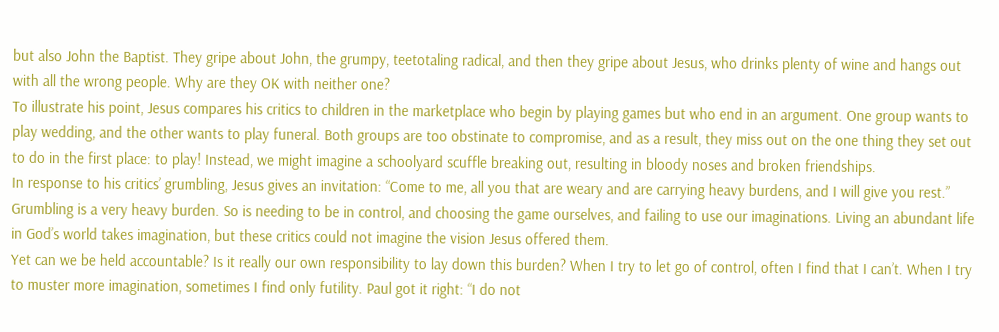but also John the Baptist. They gripe about John, the grumpy, teetotaling radical, and then they gripe about Jesus, who drinks plenty of wine and hangs out with all the wrong people. Why are they OK with neither one?
To illustrate his point, Jesus compares his critics to children in the marketplace who begin by playing games but who end in an argument. One group wants to play wedding, and the other wants to play funeral. Both groups are too obstinate to compromise, and as a result, they miss out on the one thing they set out to do in the first place: to play! Instead, we might imagine a schoolyard scuffle breaking out, resulting in bloody noses and broken friendships.
In response to his critics’ grumbling, Jesus gives an invitation: “Come to me, all you that are weary and are carrying heavy burdens, and I will give you rest.” Grumbling is a very heavy burden. So is needing to be in control, and choosing the game ourselves, and failing to use our imaginations. Living an abundant life in God’s world takes imagination, but these critics could not imagine the vision Jesus offered them.
Yet can we be held accountable? Is it really our own responsibility to lay down this burden? When I try to let go of control, often I find that I can’t. When I try to muster more imagination, sometimes I find only futility. Paul got it right: “I do not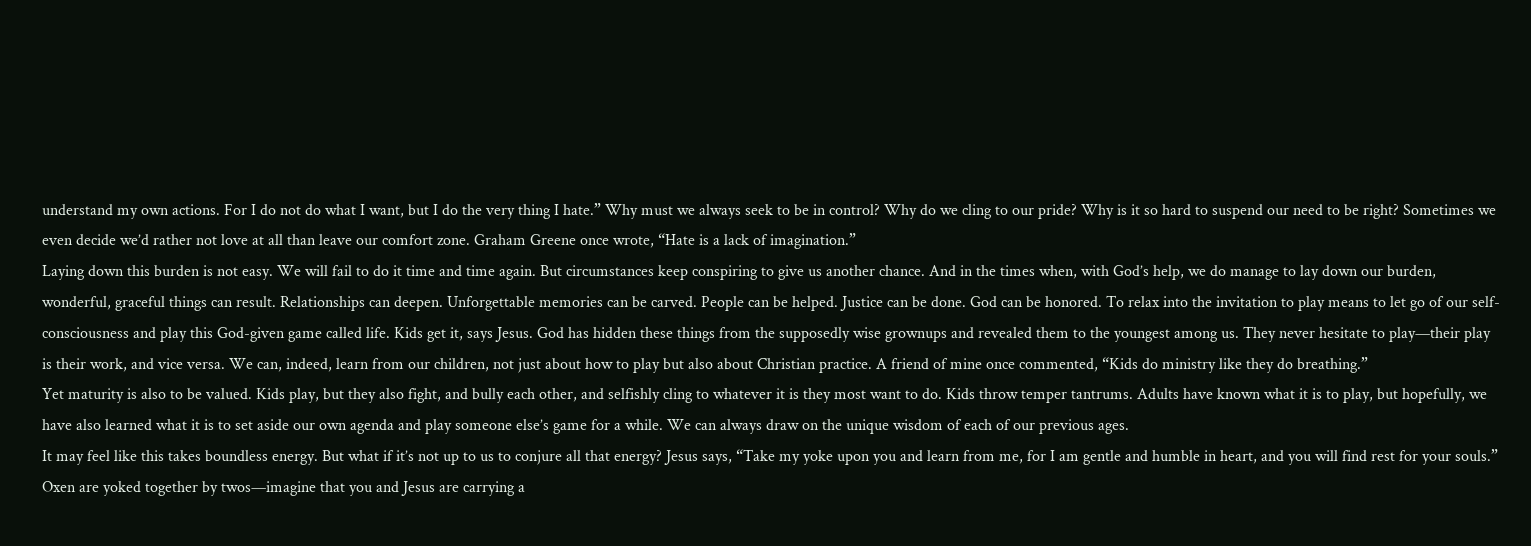understand my own actions. For I do not do what I want, but I do the very thing I hate.” Why must we always seek to be in control? Why do we cling to our pride? Why is it so hard to suspend our need to be right? Sometimes we even decide we’d rather not love at all than leave our comfort zone. Graham Greene once wrote, “Hate is a lack of imagination.”
Laying down this burden is not easy. We will fail to do it time and time again. But circumstances keep conspiring to give us another chance. And in the times when, with God’s help, we do manage to lay down our burden, wonderful, graceful things can result. Relationships can deepen. Unforgettable memories can be carved. People can be helped. Justice can be done. God can be honored. To relax into the invitation to play means to let go of our self-consciousness and play this God-given game called life. Kids get it, says Jesus. God has hidden these things from the supposedly wise grownups and revealed them to the youngest among us. They never hesitate to play—their play is their work, and vice versa. We can, indeed, learn from our children, not just about how to play but also about Christian practice. A friend of mine once commented, “Kids do ministry like they do breathing.”
Yet maturity is also to be valued. Kids play, but they also fight, and bully each other, and selfishly cling to whatever it is they most want to do. Kids throw temper tantrums. Adults have known what it is to play, but hopefully, we have also learned what it is to set aside our own agenda and play someone else’s game for a while. We can always draw on the unique wisdom of each of our previous ages.
It may feel like this takes boundless energy. But what if it’s not up to us to conjure all that energy? Jesus says, “Take my yoke upon you and learn from me, for I am gentle and humble in heart, and you will find rest for your souls.” Oxen are yoked together by twos—imagine that you and Jesus are carrying a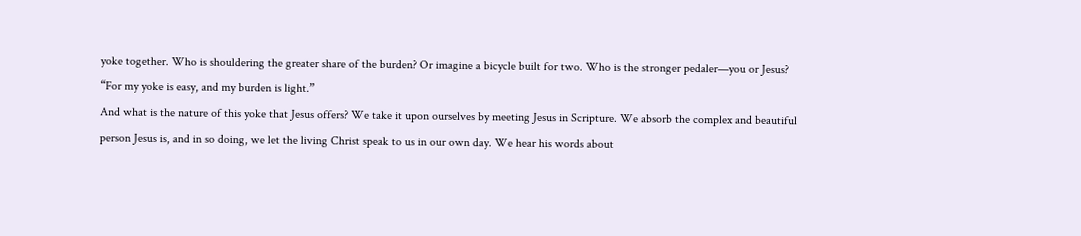yoke together. Who is shouldering the greater share of the burden? Or imagine a bicycle built for two. Who is the stronger pedaler—you or Jesus? “For my yoke is easy, and my burden is light.”
And what is the nature of this yoke that Jesus offers? We take it upon ourselves by meeting Jesus in Scripture. We absorb the complex and beautiful person Jesus is, and in so doing, we let the living Christ speak to us in our own day. We hear his words about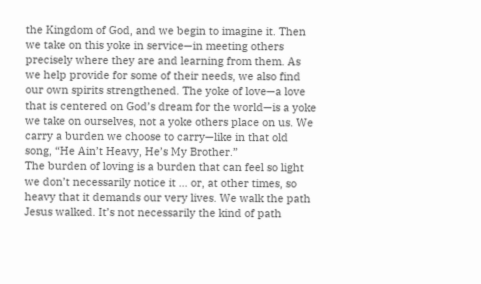the Kingdom of God, and we begin to imagine it. Then we take on this yoke in service—in meeting others precisely where they are and learning from them. As we help provide for some of their needs, we also find our own spirits strengthened. The yoke of love—a love that is centered on God’s dream for the world—is a yoke we take on ourselves, not a yoke others place on us. We carry a burden we choose to carry—like in that old song, “He Ain’t Heavy, He’s My Brother.”
The burden of loving is a burden that can feel so light we don’t necessarily notice it … or, at other times, so heavy that it demands our very lives. We walk the path Jesus walked. It’s not necessarily the kind of path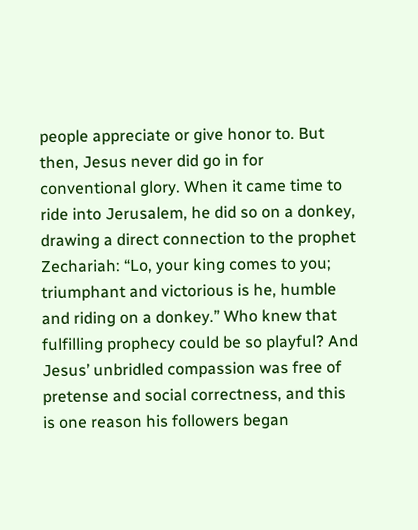people appreciate or give honor to. But then, Jesus never did go in for conventional glory. When it came time to ride into Jerusalem, he did so on a donkey, drawing a direct connection to the prophet Zechariah: “Lo, your king comes to you; triumphant and victorious is he, humble and riding on a donkey.” Who knew that fulfilling prophecy could be so playful? And Jesus’ unbridled compassion was free of pretense and social correctness, and this is one reason his followers began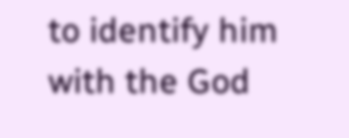to identify him with the God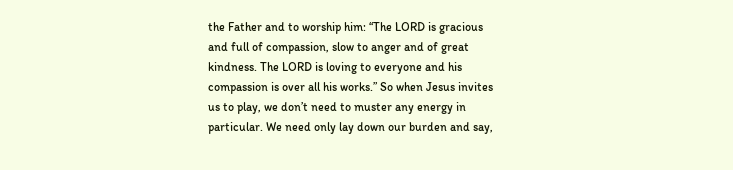the Father and to worship him: “The LORD is gracious and full of compassion, slow to anger and of great kindness. The LORD is loving to everyone and his compassion is over all his works.” So when Jesus invites us to play, we don’t need to muster any energy in particular. We need only lay down our burden and say,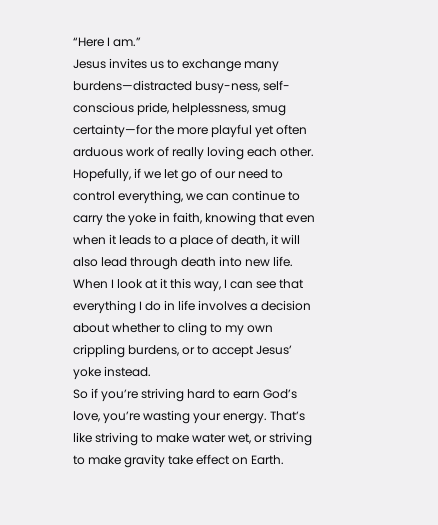“Here I am.”
Jesus invites us to exchange many burdens—distracted busy-ness, self-conscious pride, helplessness, smug certainty—for the more playful yet often arduous work of really loving each other. Hopefully, if we let go of our need to control everything, we can continue to carry the yoke in faith, knowing that even when it leads to a place of death, it will also lead through death into new life. When I look at it this way, I can see that everything I do in life involves a decision about whether to cling to my own crippling burdens, or to accept Jesus’ yoke instead.
So if you’re striving hard to earn God’s love, you’re wasting your energy. That’s like striving to make water wet, or striving to make gravity take effect on Earth.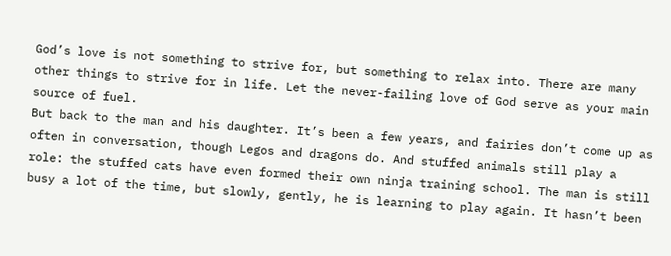God’s love is not something to strive for, but something to relax into. There are many other things to strive for in life. Let the never-failing love of God serve as your main source of fuel.
But back to the man and his daughter. It’s been a few years, and fairies don’t come up as often in conversation, though Legos and dragons do. And stuffed animals still play a role: the stuffed cats have even formed their own ninja training school. The man is still busy a lot of the time, but slowly, gently, he is learning to play again. It hasn’t been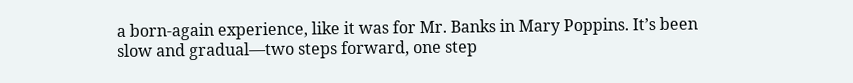a born-again experience, like it was for Mr. Banks in Mary Poppins. It’s been slow and gradual—two steps forward, one step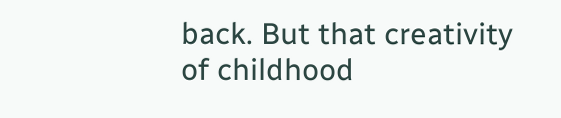back. But that creativity of childhood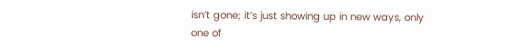isn’t gone; it’s just showing up in new ways, only one of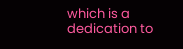which is a dedication to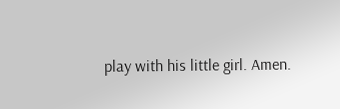play with his little girl. Amen.